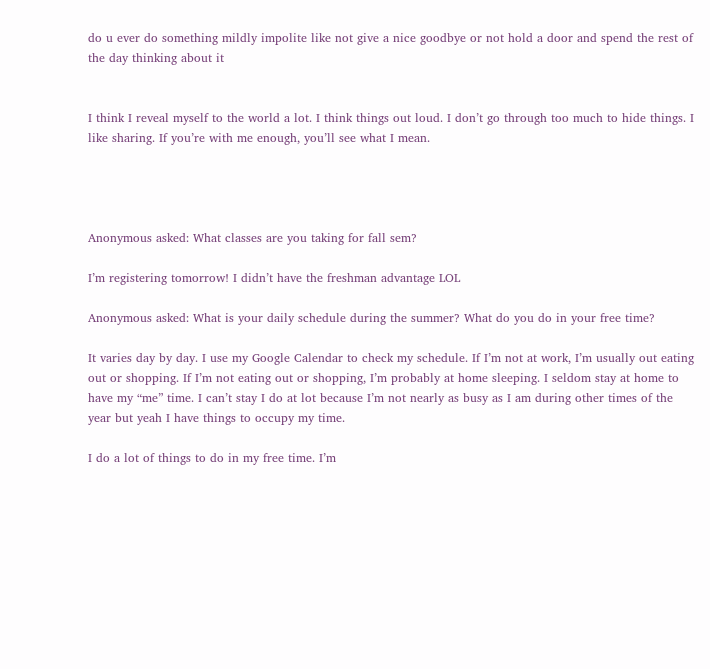do u ever do something mildly impolite like not give a nice goodbye or not hold a door and spend the rest of the day thinking about it


I think I reveal myself to the world a lot. I think things out loud. I don’t go through too much to hide things. I like sharing. If you’re with me enough, you’ll see what I mean.




Anonymous asked: What classes are you taking for fall sem?

I’m registering tomorrow! I didn’t have the freshman advantage LOL

Anonymous asked: What is your daily schedule during the summer? What do you do in your free time?

It varies day by day. I use my Google Calendar to check my schedule. If I’m not at work, I’m usually out eating out or shopping. If I’m not eating out or shopping, I’m probably at home sleeping. I seldom stay at home to have my “me” time. I can’t stay I do at lot because I’m not nearly as busy as I am during other times of the year but yeah I have things to occupy my time.

I do a lot of things to do in my free time. I’m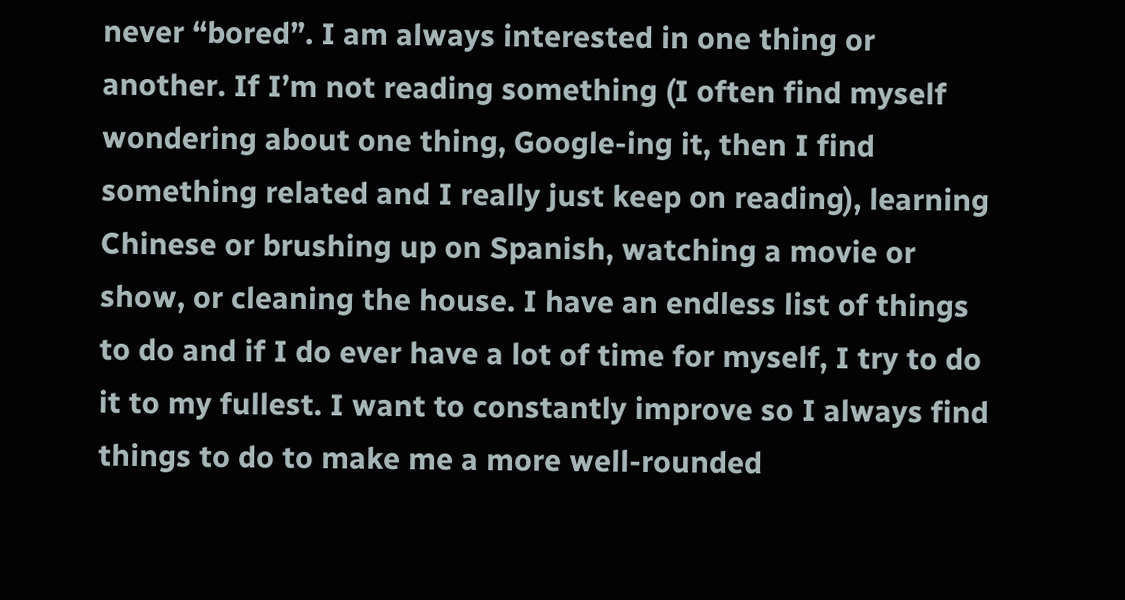never “bored”. I am always interested in one thing or another. If I’m not reading something (I often find myself wondering about one thing, Google-ing it, then I find something related and I really just keep on reading), learning Chinese or brushing up on Spanish, watching a movie or show, or cleaning the house. I have an endless list of things to do and if I do ever have a lot of time for myself, I try to do it to my fullest. I want to constantly improve so I always find things to do to make me a more well-rounded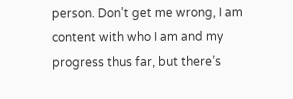person. Don’t get me wrong, I am content with who I am and my progress thus far, but there’s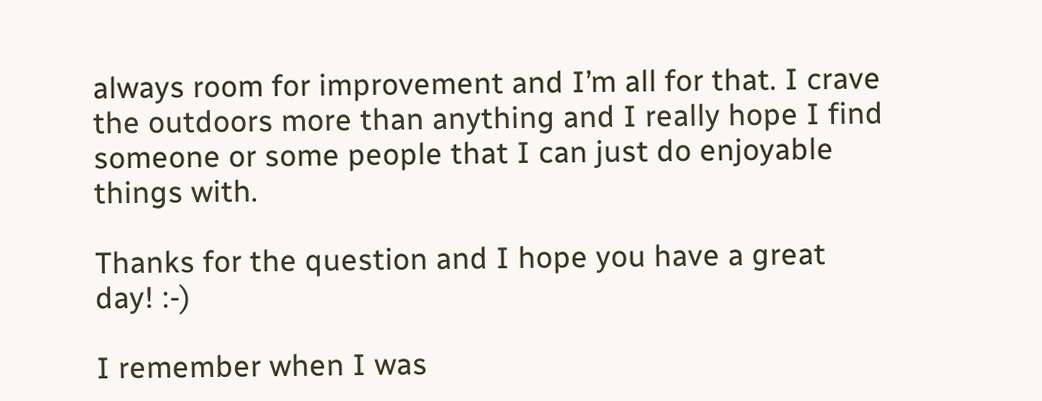always room for improvement and I’m all for that. I crave the outdoors more than anything and I really hope I find someone or some people that I can just do enjoyable things with.

Thanks for the question and I hope you have a great day! :-)

I remember when I was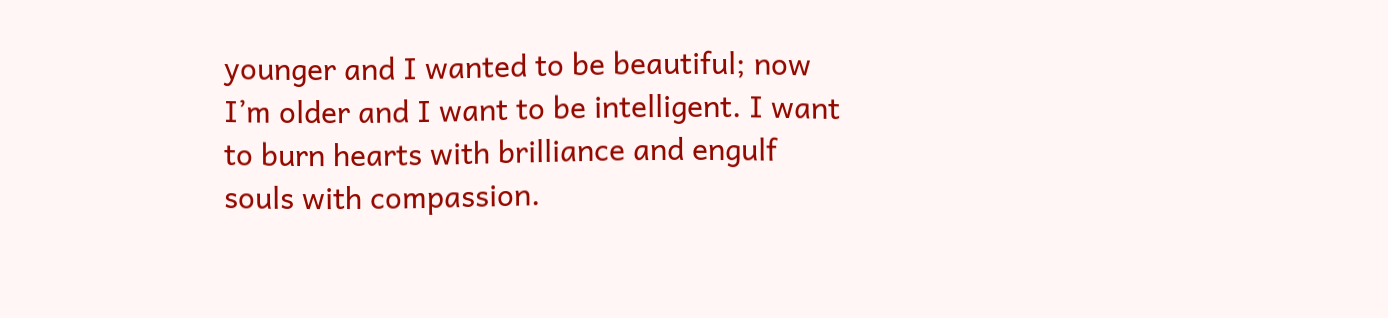younger and I wanted to be beautiful; now I’m older and I want to be intelligent. I want to burn hearts with brilliance and engulf souls with compassion.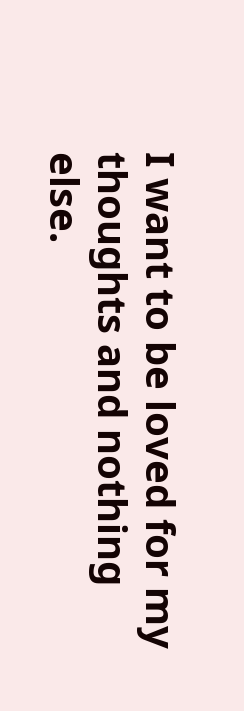I want to be loved for my thoughts and nothing else.